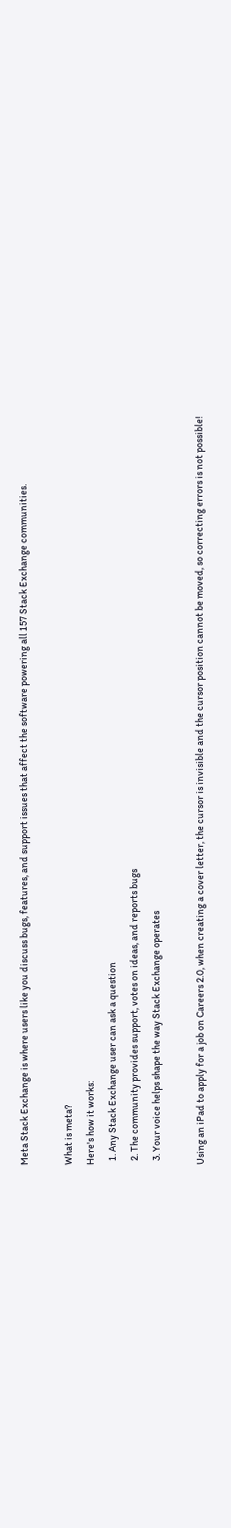Meta Stack Exchange is where users like you discuss bugs, features, and support issues that affect the software powering all 157 Stack Exchange communities.

What is meta?
Here's how it works:
  1. Any Stack Exchange user can ask a question
  2. The community provides support, votes on ideas, and reports bugs
  3. Your voice helps shape the way Stack Exchange operates

Using an iPad to apply for a job on Careers 2.0, when creating a cover letter, the cursor is invisible and the cursor position cannot be moved, so correcting errors is not possible!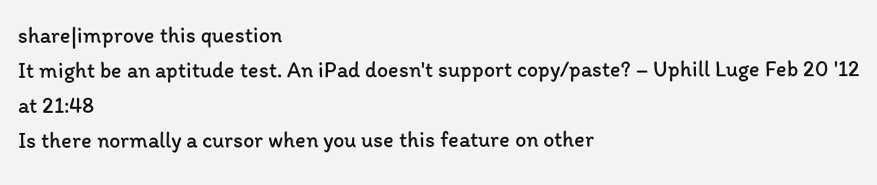share|improve this question
It might be an aptitude test. An iPad doesn't support copy/paste? – Uphill Luge Feb 20 '12 at 21:48
Is there normally a cursor when you use this feature on other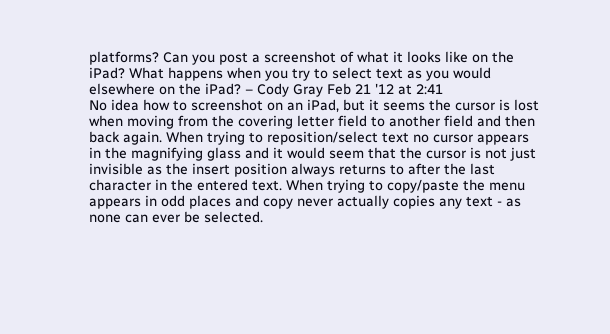platforms? Can you post a screenshot of what it looks like on the iPad? What happens when you try to select text as you would elsewhere on the iPad? – Cody Gray Feb 21 '12 at 2:41
No idea how to screenshot on an iPad, but it seems the cursor is lost when moving from the covering letter field to another field and then back again. When trying to reposition/select text no cursor appears in the magnifying glass and it would seem that the cursor is not just invisible as the insert position always returns to after the last character in the entered text. When trying to copy/paste the menu appears in odd places and copy never actually copies any text - as none can ever be selected.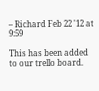– Richard Feb 22 '12 at 9:59

This has been added to our trello board.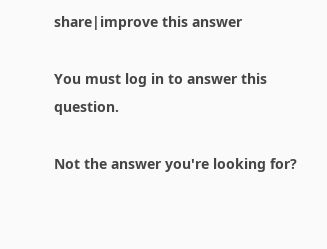share|improve this answer

You must log in to answer this question.

Not the answer you're looking for?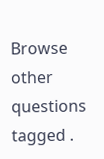Browse other questions tagged .